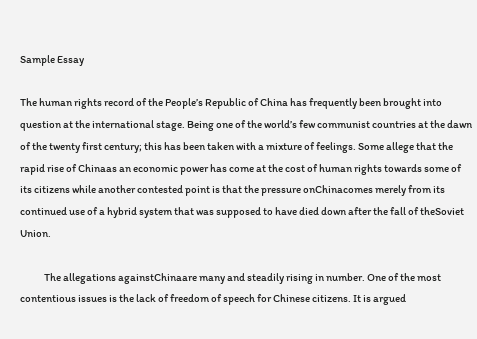Sample Essay

The human rights record of the People’s Republic of China has frequently been brought into question at the international stage. Being one of the world’s few communist countries at the dawn of the twenty first century; this has been taken with a mixture of feelings. Some allege that the rapid rise of Chinaas an economic power has come at the cost of human rights towards some of its citizens while another contested point is that the pressure onChinacomes merely from its continued use of a hybrid system that was supposed to have died down after the fall of theSoviet Union.

            The allegations againstChinaare many and steadily rising in number. One of the most contentious issues is the lack of freedom of speech for Chinese citizens. It is argued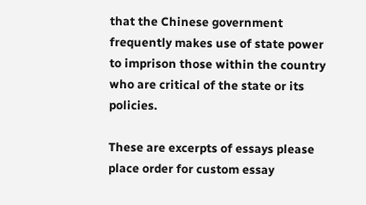that the Chinese government frequently makes use of state power to imprison those within the country who are critical of the state or its policies.

These are excerpts of essays please place order for custom essay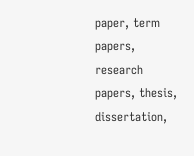paper, term papers, research papers, thesis, dissertation,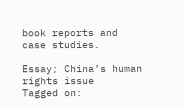book reports and case studies.

Essay; China’s human rights issue
Tagged on: